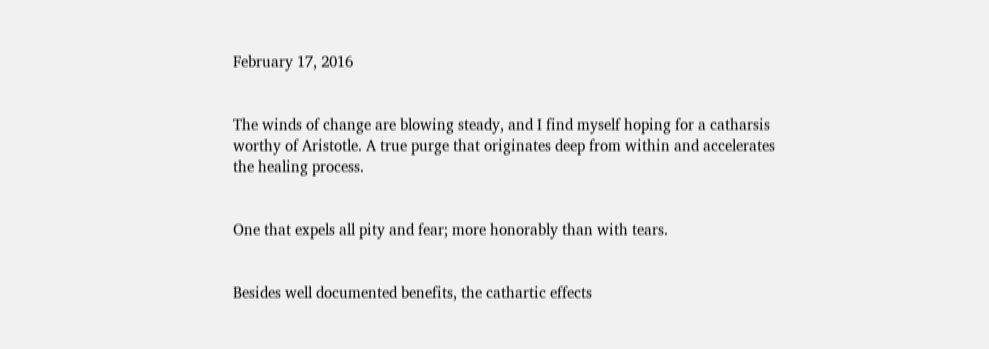February 17, 2016


The winds of change are blowing steady, and I find myself hoping for a catharsis worthy of Aristotle. A true purge that originates deep from within and accelerates the healing process.


One that expels all pity and fear; more honorably than with tears.


Besides well documented benefits, the cathartic effects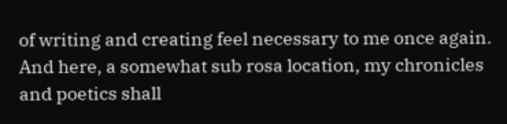of writing and creating feel necessary to me once again. And here, a somewhat sub rosa location, my chronicles and poetics shall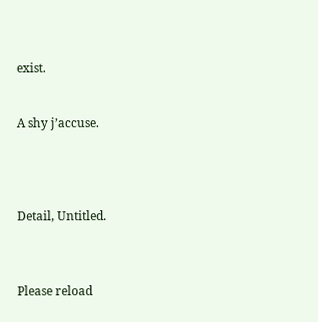exist.


A shy j’accuse.




Detail, Untitled.



Please reload